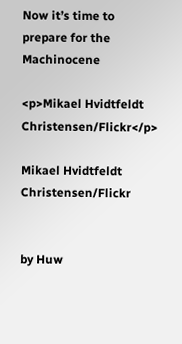Now it’s time to prepare for the Machinocene

<p>Mikael Hvidtfeldt Christensen/Flickr</p>

Mikael Hvidtfeldt Christensen/Flickr


by Huw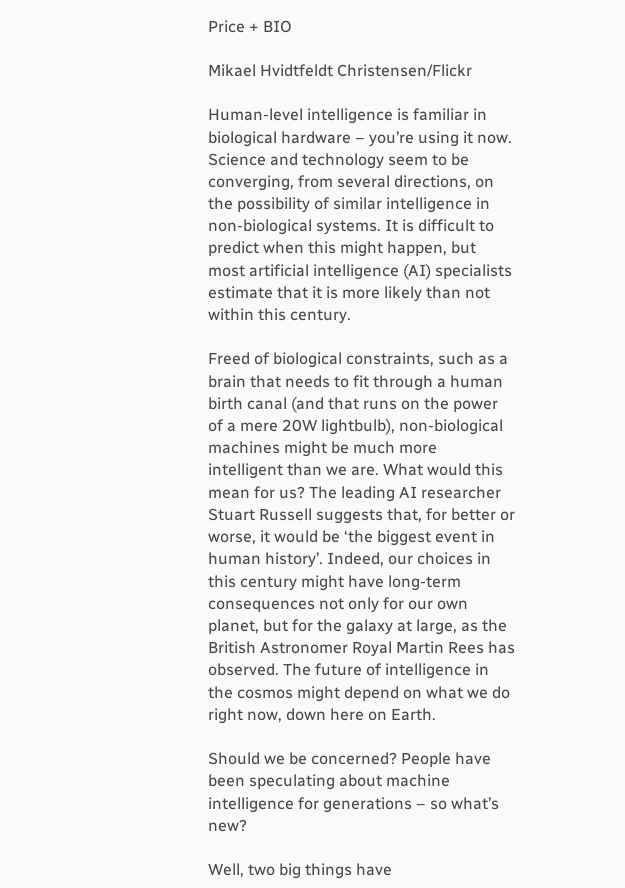Price + BIO

Mikael Hvidtfeldt Christensen/Flickr

Human-level intelligence is familiar in biological hardware – you’re using it now. Science and technology seem to be converging, from several directions, on the possibility of similar intelligence in non-biological systems. It is difficult to predict when this might happen, but most artificial intelligence (AI) specialists estimate that it is more likely than not within this century.

Freed of biological constraints, such as a brain that needs to fit through a human birth canal (and that runs on the power of a mere 20W lightbulb), non-biological machines might be much more intelligent than we are. What would this mean for us? The leading AI researcher Stuart Russell suggests that, for better or worse, it would be ‘the biggest event in human history’. Indeed, our choices in this century might have long-term consequences not only for our own planet, but for the galaxy at large, as the British Astronomer Royal Martin Rees has observed. The future of intelligence in the cosmos might depend on what we do right now, down here on Earth.

Should we be concerned? People have been speculating about machine intelligence for generations – so what’s new?

Well, two big things have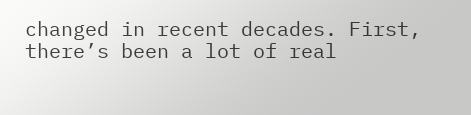changed in recent decades. First, there’s been a lot of real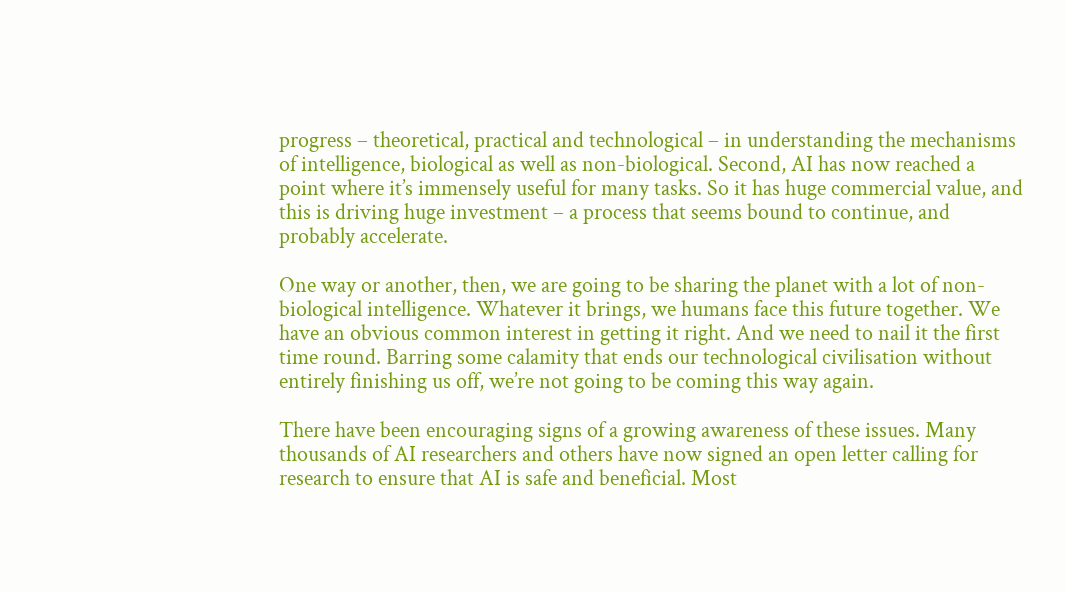progress – theoretical, practical and technological – in understanding the mechanisms of intelligence, biological as well as non-biological. Second, AI has now reached a point where it’s immensely useful for many tasks. So it has huge commercial value, and this is driving huge investment – a process that seems bound to continue, and probably accelerate.

One way or another, then, we are going to be sharing the planet with a lot of non-biological intelligence. Whatever it brings, we humans face this future together. We have an obvious common interest in getting it right. And we need to nail it the first time round. Barring some calamity that ends our technological civilisation without entirely finishing us off, we’re not going to be coming this way again.

There have been encouraging signs of a growing awareness of these issues. Many thousands of AI researchers and others have now signed an open letter calling for research to ensure that AI is safe and beneficial. Most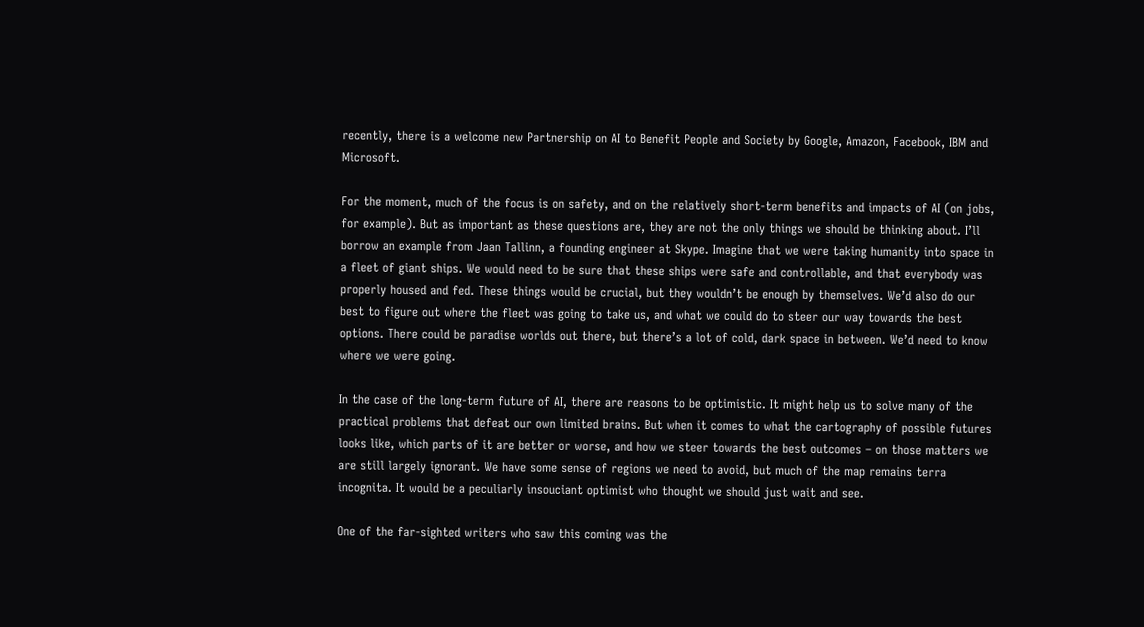recently, there is a welcome new Partnership on AI to Benefit People and Society by Google, Amazon, Facebook, IBM and Microsoft.

For the moment, much of the focus is on safety, and on the relatively short-term benefits and impacts of AI (on jobs, for example). But as important as these questions are, they are not the only things we should be thinking about. I’ll borrow an example from Jaan Tallinn, a founding engineer at Skype. Imagine that we were taking humanity into space in a fleet of giant ships. We would need to be sure that these ships were safe and controllable, and that everybody was properly housed and fed. These things would be crucial, but they wouldn’t be enough by themselves. We’d also do our best to figure out where the fleet was going to take us, and what we could do to steer our way towards the best options. There could be paradise worlds out there, but there’s a lot of cold, dark space in between. We’d need to know where we were going.

In the case of the long-term future of AI, there are reasons to be optimistic. It might help us to solve many of the practical problems that defeat our own limited brains. But when it comes to what the cartography of possible futures looks like, which parts of it are better or worse, and how we steer towards the best outcomes – on those matters we are still largely ignorant. We have some sense of regions we need to avoid, but much of the map remains terra incognita. It would be a peculiarly insouciant optimist who thought we should just wait and see.

One of the far-sighted writers who saw this coming was the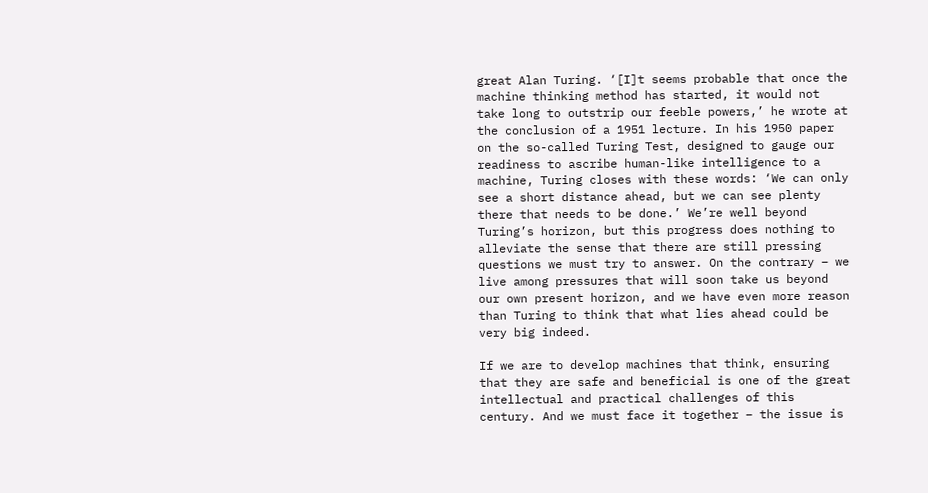great Alan Turing. ‘[I]t seems probable that once the machine thinking method has started, it would not take long to outstrip our feeble powers,’ he wrote at the conclusion of a 1951 lecture. In his 1950 paper on the so-called Turing Test, designed to gauge our readiness to ascribe human-like intelligence to a machine, Turing closes with these words: ‘We can only see a short distance ahead, but we can see plenty there that needs to be done.’ We’re well beyond Turing’s horizon, but this progress does nothing to alleviate the sense that there are still pressing questions we must try to answer. On the contrary – we live among pressures that will soon take us beyond our own present horizon, and we have even more reason than Turing to think that what lies ahead could be very big indeed.

If we are to develop machines that think, ensuring that they are safe and beneficial is one of the great intellectual and practical challenges of this century. And we must face it together – the issue is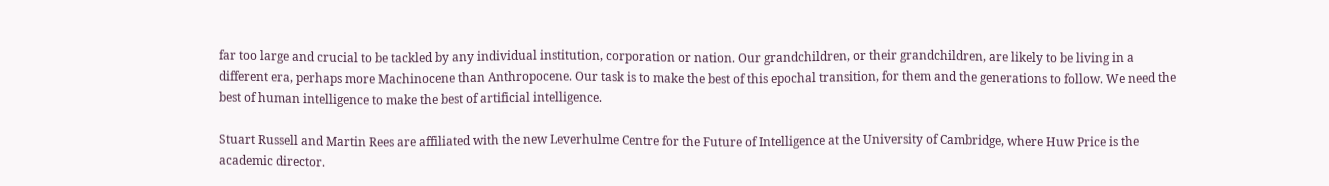far too large and crucial to be tackled by any individual institution, corporation or nation. Our grandchildren, or their grandchildren, are likely to be living in a different era, perhaps more Machinocene than Anthropocene. Our task is to make the best of this epochal transition, for them and the generations to follow. We need the best of human intelligence to make the best of artificial intelligence.

Stuart Russell and Martin Rees are affiliated with the new Leverhulme Centre for the Future of Intelligence at the University of Cambridge, where Huw Price is the academic director.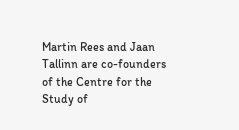Martin Rees and Jaan Tallinn are co-founders of the Centre for the Study of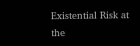Existential Risk at the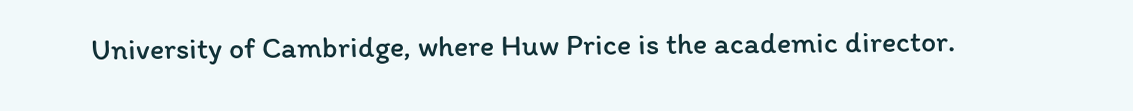University of Cambridge, where Huw Price is the academic director.